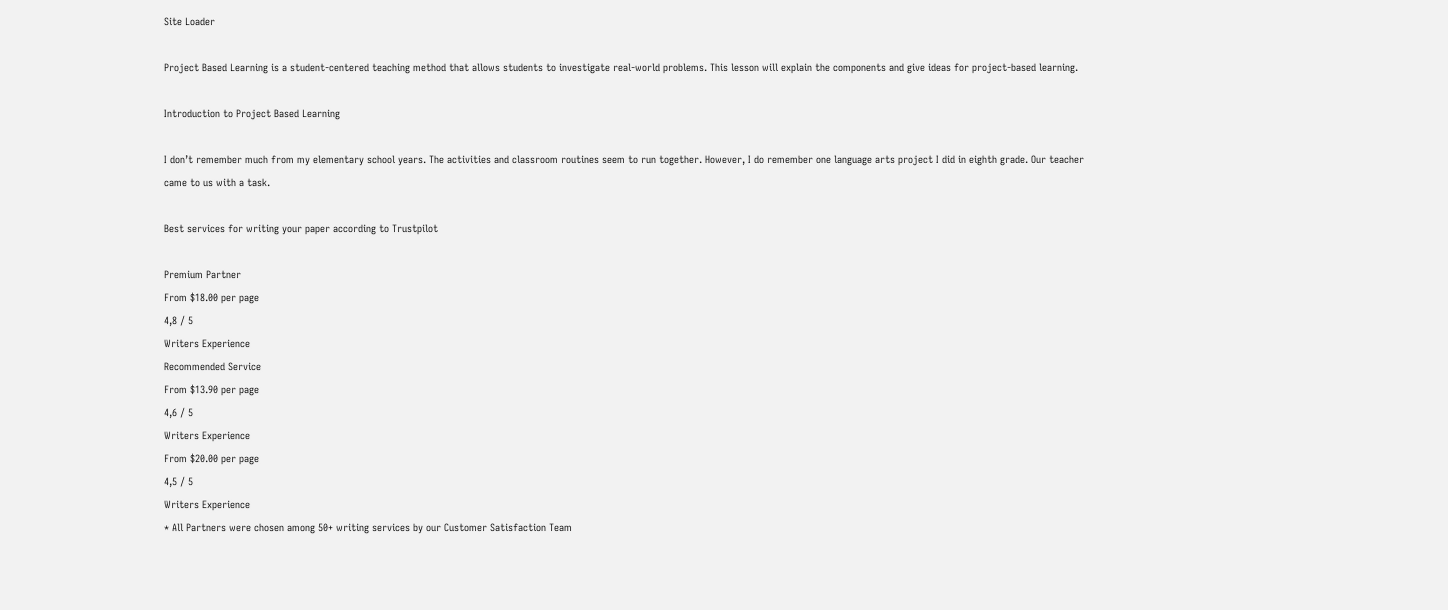Site Loader

Project Based Learning is a student-centered teaching method that allows students to investigate real-world problems. This lesson will explain the components and give ideas for project-based learning.

Introduction to Project Based Learning

I don’t remember much from my elementary school years. The activities and classroom routines seem to run together. However, I do remember one language arts project I did in eighth grade. Our teacher came to us with a task.

Best services for writing your paper according to Trustpilot

Premium Partner
From $18.00 per page
4,8 / 5
Writers Experience
Recommended Service
From $13.90 per page
4,6 / 5
Writers Experience
From $20.00 per page
4,5 / 5
Writers Experience
* All Partners were chosen among 50+ writing services by our Customer Satisfaction Team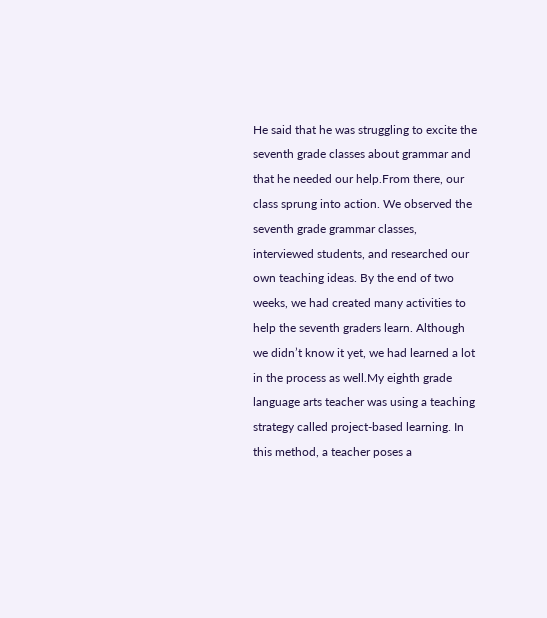He said that he was struggling to excite the seventh grade classes about grammar and that he needed our help.From there, our class sprung into action. We observed the seventh grade grammar classes, interviewed students, and researched our own teaching ideas. By the end of two weeks, we had created many activities to help the seventh graders learn. Although we didn’t know it yet, we had learned a lot in the process as well.My eighth grade language arts teacher was using a teaching strategy called project-based learning. In this method, a teacher poses a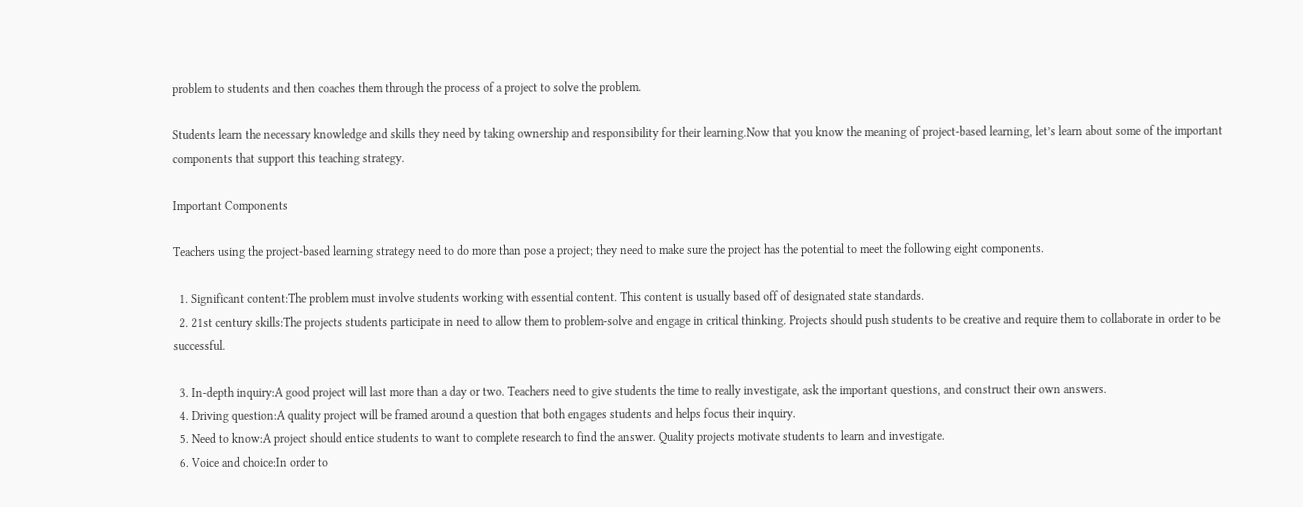problem to students and then coaches them through the process of a project to solve the problem.

Students learn the necessary knowledge and skills they need by taking ownership and responsibility for their learning.Now that you know the meaning of project-based learning, let’s learn about some of the important components that support this teaching strategy.

Important Components

Teachers using the project-based learning strategy need to do more than pose a project; they need to make sure the project has the potential to meet the following eight components.

  1. Significant content:The problem must involve students working with essential content. This content is usually based off of designated state standards.
  2. 21st century skills:The projects students participate in need to allow them to problem-solve and engage in critical thinking. Projects should push students to be creative and require them to collaborate in order to be successful.

  3. In-depth inquiry:A good project will last more than a day or two. Teachers need to give students the time to really investigate, ask the important questions, and construct their own answers.
  4. Driving question:A quality project will be framed around a question that both engages students and helps focus their inquiry.
  5. Need to know:A project should entice students to want to complete research to find the answer. Quality projects motivate students to learn and investigate.
  6. Voice and choice:In order to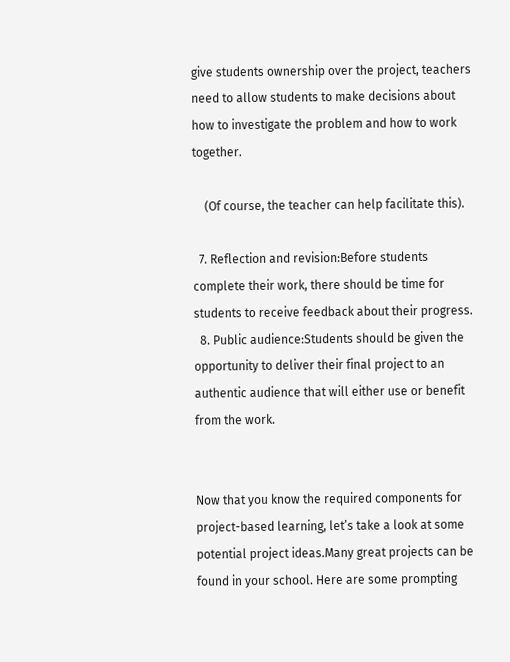give students ownership over the project, teachers need to allow students to make decisions about how to investigate the problem and how to work together.

    (Of course, the teacher can help facilitate this).

  7. Reflection and revision:Before students complete their work, there should be time for students to receive feedback about their progress.
  8. Public audience:Students should be given the opportunity to deliver their final project to an authentic audience that will either use or benefit from the work.


Now that you know the required components for project-based learning, let’s take a look at some potential project ideas.Many great projects can be found in your school. Here are some prompting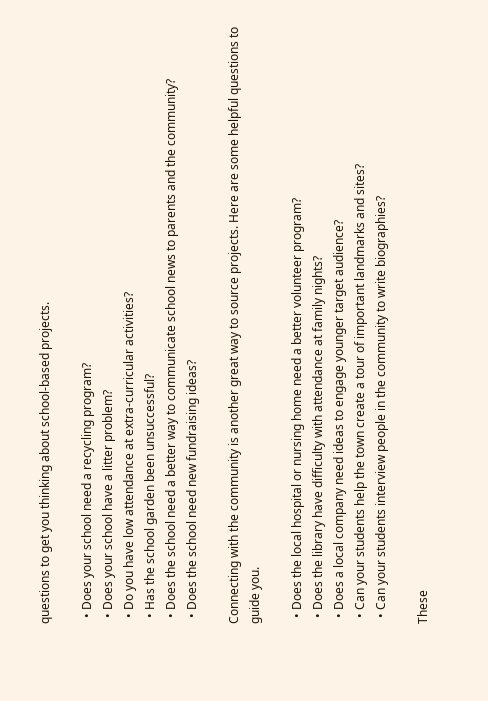questions to get you thinking about school-based projects.

  • Does your school need a recycling program?
  • Does your school have a litter problem?
  • Do you have low attendance at extra-curricular activities?
  • Has the school garden been unsuccessful?
  • Does the school need a better way to communicate school news to parents and the community?
  • Does the school need new fundraising ideas?

Connecting with the community is another great way to source projects. Here are some helpful questions to guide you.

  • Does the local hospital or nursing home need a better volunteer program?
  • Does the library have difficulty with attendance at family nights?
  • Does a local company need ideas to engage younger target audience?
  • Can your students help the town create a tour of important landmarks and sites?
  • Can your students interview people in the community to write biographies?

These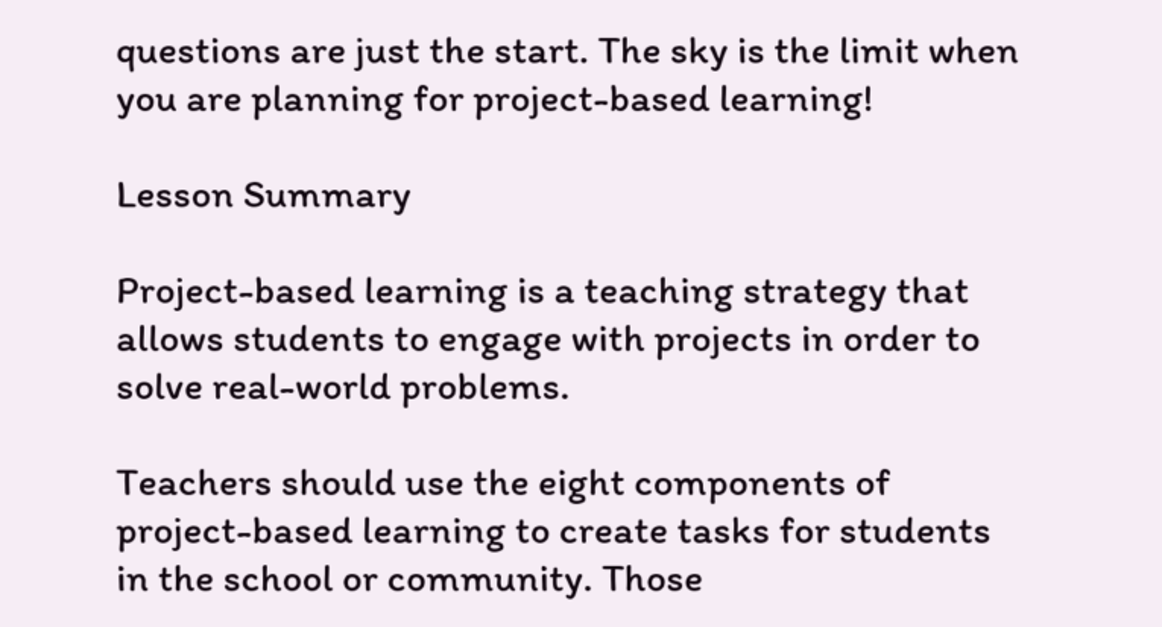questions are just the start. The sky is the limit when you are planning for project-based learning!

Lesson Summary

Project-based learning is a teaching strategy that allows students to engage with projects in order to solve real-world problems.

Teachers should use the eight components of project-based learning to create tasks for students in the school or community. Those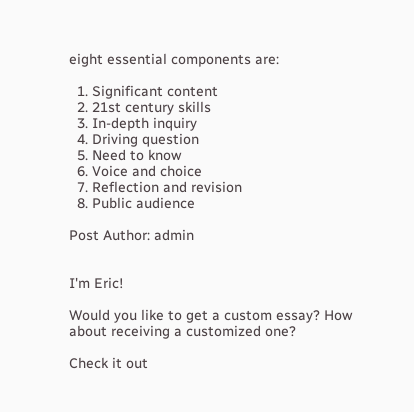eight essential components are:

  1. Significant content
  2. 21st century skills
  3. In-depth inquiry
  4. Driving question
  5. Need to know
  6. Voice and choice
  7. Reflection and revision
  8. Public audience

Post Author: admin


I'm Eric!

Would you like to get a custom essay? How about receiving a customized one?

Check it out